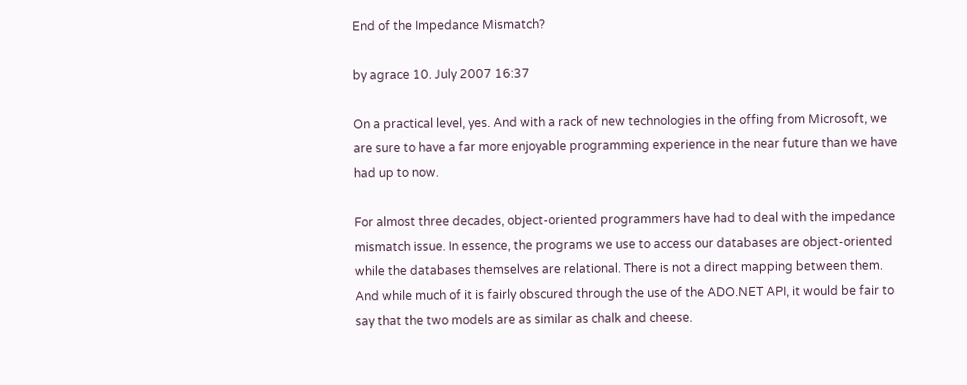End of the Impedance Mismatch?

by agrace 10. July 2007 16:37

On a practical level, yes. And with a rack of new technologies in the offing from Microsoft, we are sure to have a far more enjoyable programming experience in the near future than we have had up to now.

For almost three decades, object-oriented programmers have had to deal with the impedance mismatch issue. In essence, the programs we use to access our databases are object-oriented while the databases themselves are relational. There is not a direct mapping between them. And while much of it is fairly obscured through the use of the ADO.NET API, it would be fair to say that the two models are as similar as chalk and cheese.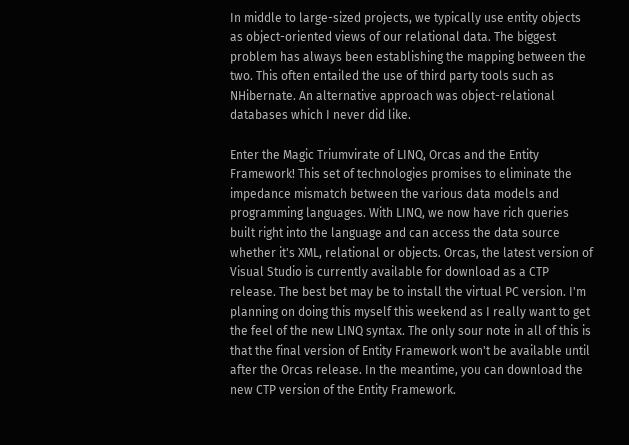In middle to large-sized projects, we typically use entity objects as object-oriented views of our relational data. The biggest problem has always been establishing the mapping between the two. This often entailed the use of third party tools such as NHibernate. An alternative approach was object-relational databases which I never did like.

Enter the Magic Triumvirate of LINQ, Orcas and the Entity Framework! This set of technologies promises to eliminate the impedance mismatch between the various data models and programming languages. With LINQ, we now have rich queries built right into the language and can access the data source whether it's XML, relational or objects. Orcas, the latest version of Visual Studio is currently available for download as a CTP release. The best bet may be to install the virtual PC version. I'm planning on doing this myself this weekend as I really want to get the feel of the new LINQ syntax. The only sour note in all of this is that the final version of Entity Framework won't be available until after the Orcas release. In the meantime, you can download the new CTP version of the Entity Framework.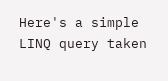Here's a simple LINQ query taken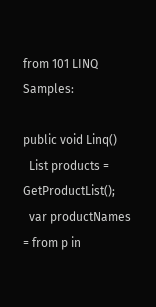from 101 LINQ Samples:

public void Linq()
  List products = GetProductList();
  var productNames = from p in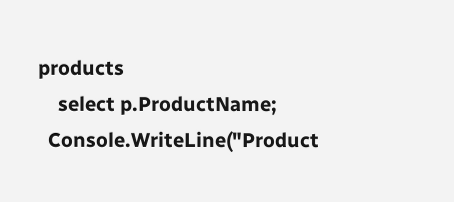products
    select p.ProductName;
  Console.WriteLine("Product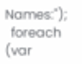Names:");
  foreach (var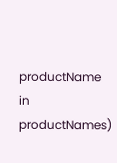productName in productNames)